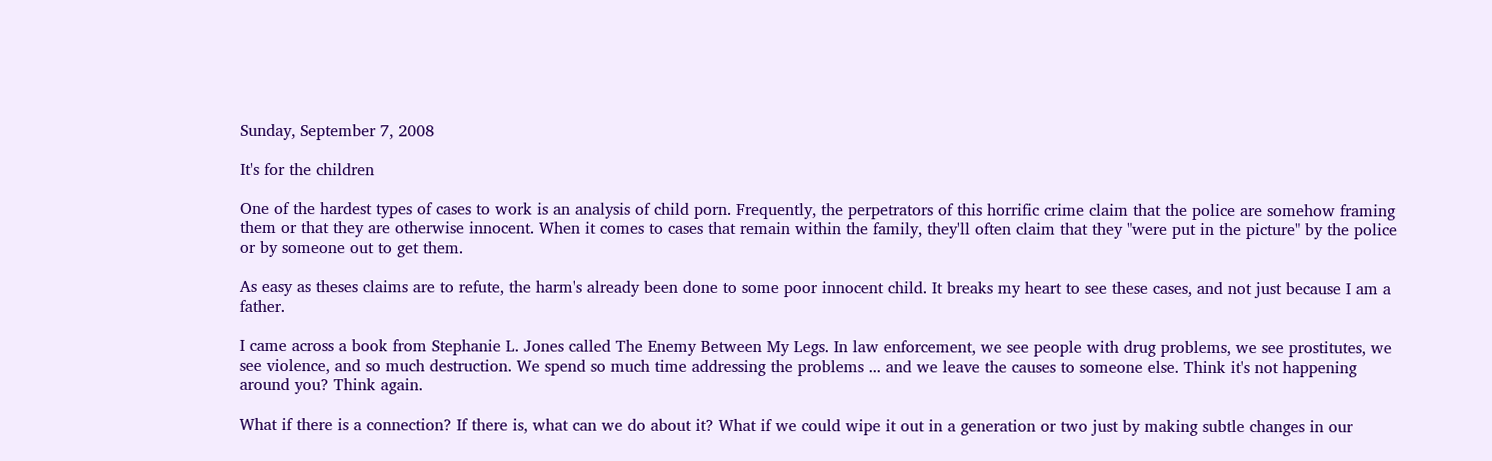Sunday, September 7, 2008

It's for the children

One of the hardest types of cases to work is an analysis of child porn. Frequently, the perpetrators of this horrific crime claim that the police are somehow framing them or that they are otherwise innocent. When it comes to cases that remain within the family, they'll often claim that they "were put in the picture" by the police or by someone out to get them.

As easy as theses claims are to refute, the harm's already been done to some poor innocent child. It breaks my heart to see these cases, and not just because I am a father.

I came across a book from Stephanie L. Jones called The Enemy Between My Legs. In law enforcement, we see people with drug problems, we see prostitutes, we see violence, and so much destruction. We spend so much time addressing the problems ... and we leave the causes to someone else. Think it's not happening around you? Think again.

What if there is a connection? If there is, what can we do about it? What if we could wipe it out in a generation or two just by making subtle changes in our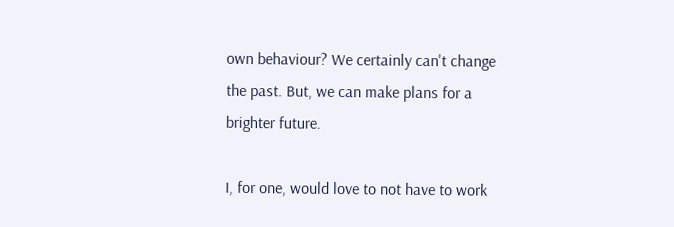own behaviour? We certainly can't change the past. But, we can make plans for a brighter future.

I, for one, would love to not have to work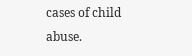cases of child abuse.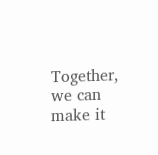Together, we can make it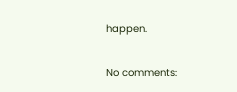happen.

No comments: